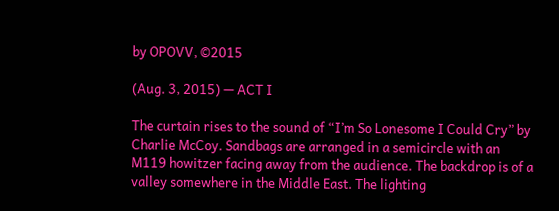by OPOVV, ©2015

(Aug. 3, 2015) — ACT I

The curtain rises to the sound of “I’m So Lonesome I Could Cry” by Charlie McCoy. Sandbags are arranged in a semicircle with an M119 howitzer facing away from the audience. The backdrop is of a valley somewhere in the Middle East. The lighting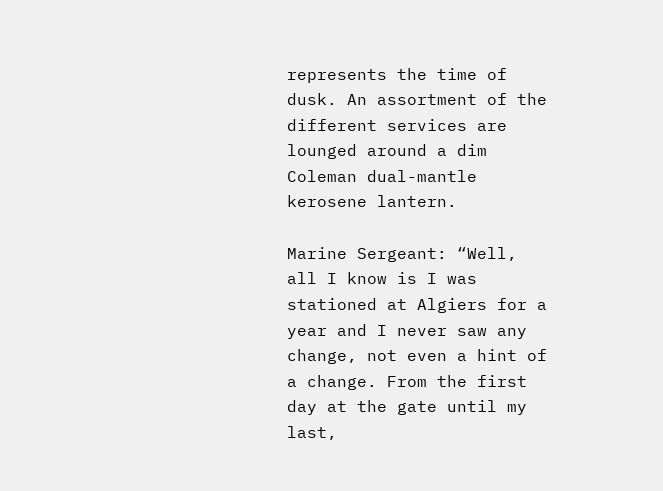represents the time of dusk. An assortment of the different services are lounged around a dim Coleman dual-mantle kerosene lantern.

Marine Sergeant: “Well, all I know is I was stationed at Algiers for a year and I never saw any change, not even a hint of a change. From the first day at the gate until my last,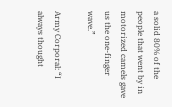a solid 80% of the people that went by in motorized camels gave us the one-finger wave.”

Army Corporal: “I always thought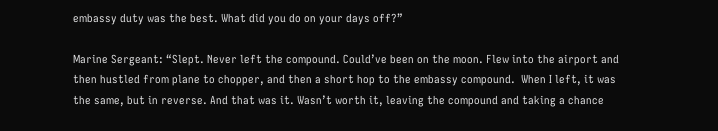embassy duty was the best. What did you do on your days off?”

Marine Sergeant: “Slept. Never left the compound. Could’ve been on the moon. Flew into the airport and then hustled from plane to chopper, and then a short hop to the embassy compound.  When I left, it was the same, but in reverse. And that was it. Wasn’t worth it, leaving the compound and taking a chance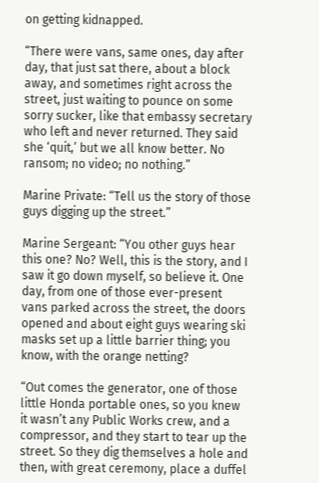on getting kidnapped.

“There were vans, same ones, day after day, that just sat there, about a block away, and sometimes right across the street, just waiting to pounce on some sorry sucker, like that embassy secretary who left and never returned. They said she ‘quit,’ but we all know better. No ransom; no video; no nothing.”

Marine Private: “Tell us the story of those guys digging up the street.”

Marine Sergeant: “You other guys hear this one? No? Well, this is the story, and I saw it go down myself, so believe it. One day, from one of those ever-present vans parked across the street, the doors opened and about eight guys wearing ski masks set up a little barrier thing; you know, with the orange netting?

“Out comes the generator, one of those little Honda portable ones, so you knew it wasn’t any Public Works crew, and a compressor, and they start to tear up the street. So they dig themselves a hole and then, with great ceremony, place a duffel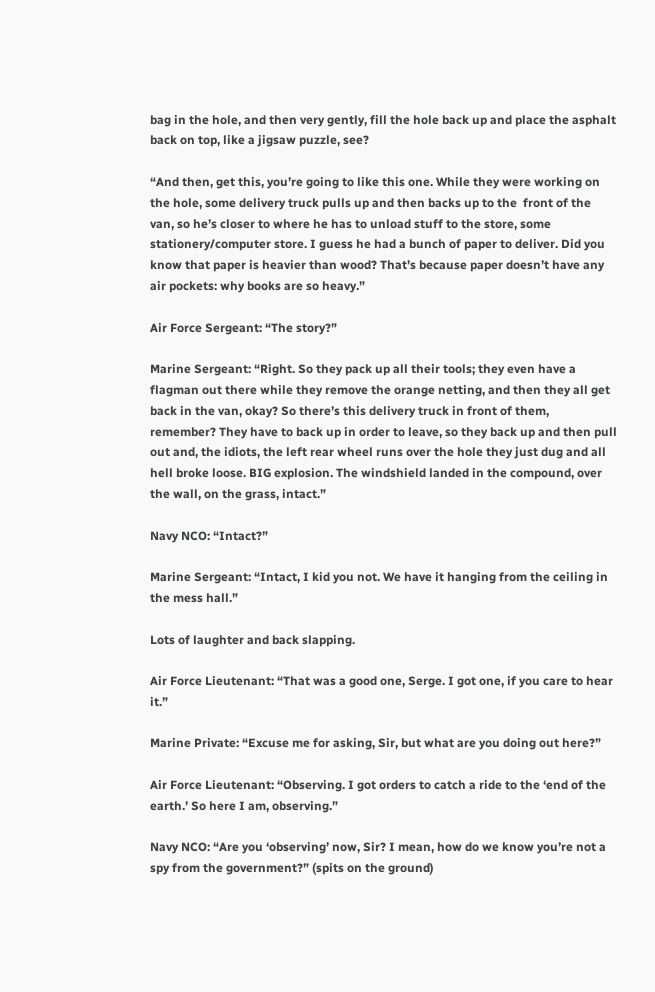bag in the hole, and then very gently, fill the hole back up and place the asphalt back on top, like a jigsaw puzzle, see?

“And then, get this, you’re going to like this one. While they were working on the hole, some delivery truck pulls up and then backs up to the  front of the van, so he’s closer to where he has to unload stuff to the store, some stationery/computer store. I guess he had a bunch of paper to deliver. Did you know that paper is heavier than wood? That’s because paper doesn’t have any air pockets: why books are so heavy.”

Air Force Sergeant: “The story?”

Marine Sergeant: “Right. So they pack up all their tools; they even have a flagman out there while they remove the orange netting, and then they all get back in the van, okay? So there’s this delivery truck in front of them, remember? They have to back up in order to leave, so they back up and then pull out and, the idiots, the left rear wheel runs over the hole they just dug and all hell broke loose. BIG explosion. The windshield landed in the compound, over the wall, on the grass, intact.”

Navy NCO: “Intact?”

Marine Sergeant: “Intact, I kid you not. We have it hanging from the ceiling in the mess hall.”

Lots of laughter and back slapping.

Air Force Lieutenant: “That was a good one, Serge. I got one, if you care to hear it.”

Marine Private: “Excuse me for asking, Sir, but what are you doing out here?”

Air Force Lieutenant: “Observing. I got orders to catch a ride to the ‘end of the earth.’ So here I am, observing.”

Navy NCO: “Are you ‘observing’ now, Sir? I mean, how do we know you’re not a spy from the government?” (spits on the ground)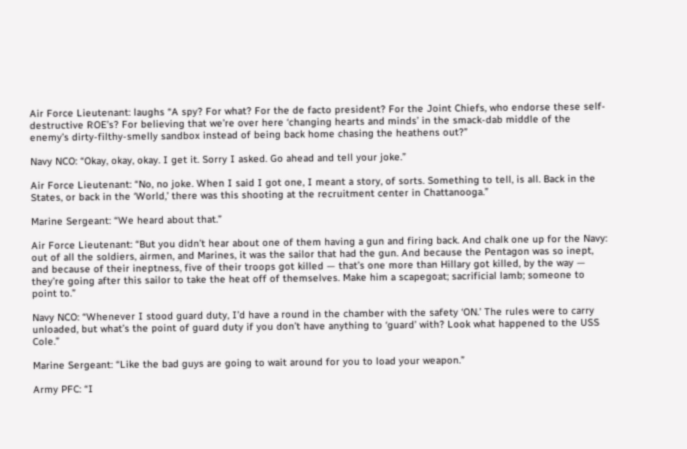Air Force Lieutenant: laughs “A spy? For what? For the de facto president? For the Joint Chiefs, who endorse these self-destructive ROE’s? For believing that we’re over here ‘changing hearts and minds’ in the smack-dab middle of the enemy’s dirty-filthy-smelly sandbox instead of being back home chasing the heathens out?”

Navy NCO: “Okay, okay, okay. I get it. Sorry I asked. Go ahead and tell your joke.”

Air Force Lieutenant: “No, no joke. When I said I got one, I meant a story, of sorts. Something to tell, is all. Back in the States, or back in the ‘World,’ there was this shooting at the recruitment center in Chattanooga.”

Marine Sergeant: “We heard about that.”

Air Force Lieutenant: “But you didn’t hear about one of them having a gun and firing back. And chalk one up for the Navy: out of all the soldiers, airmen, and Marines, it was the sailor that had the gun. And because the Pentagon was so inept, and because of their ineptness, five of their troops got killed — that’s one more than Hillary got killed, by the way — they’re going after this sailor to take the heat off of themselves. Make him a scapegoat; sacrificial lamb; someone to point to.”

Navy NCO: “Whenever I stood guard duty, I’d have a round in the chamber with the safety ‘ON.’ The rules were to carry unloaded, but what’s the point of guard duty if you don’t have anything to ‘guard’ with? Look what happened to the USS Cole.”

Marine Sergeant: “Like the bad guys are going to wait around for you to load your weapon.”

Army PFC: “I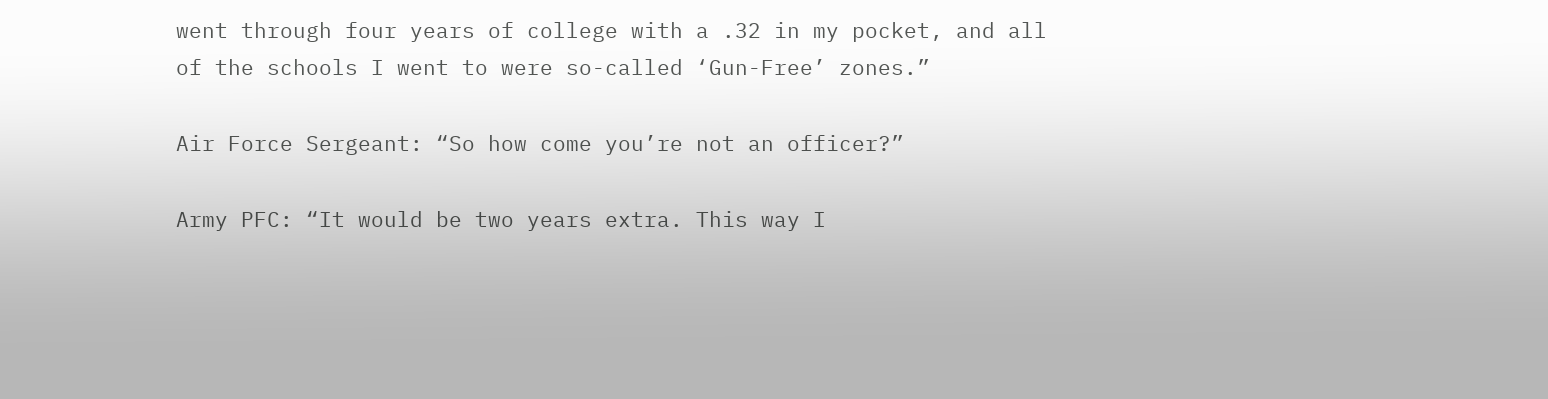went through four years of college with a .32 in my pocket, and all of the schools I went to were so-called ‘Gun-Free’ zones.”

Air Force Sergeant: “So how come you’re not an officer?”

Army PFC: “It would be two years extra. This way I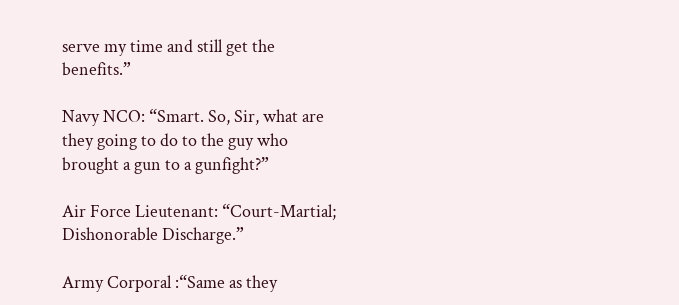serve my time and still get the benefits.”

Navy NCO: “Smart. So, Sir, what are they going to do to the guy who brought a gun to a gunfight?”

Air Force Lieutenant: “Court-Martial; Dishonorable Discharge.”

Army Corporal :“Same as they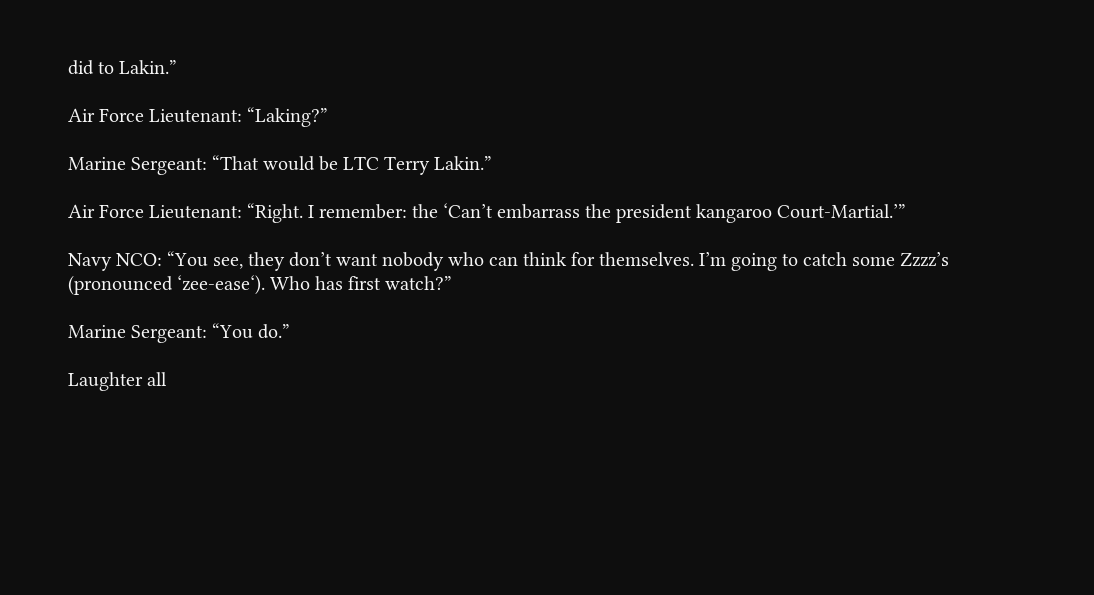did to Lakin.”

Air Force Lieutenant: “Laking?”

Marine Sergeant: “That would be LTC Terry Lakin.”

Air Force Lieutenant: “Right. I remember: the ‘Can’t embarrass the president kangaroo Court-Martial.’”

Navy NCO: “You see, they don’t want nobody who can think for themselves. I’m going to catch some Zzzz’s (pronounced ‘zee-ease‘). Who has first watch?”

Marine Sergeant: “You do.”

Laughter all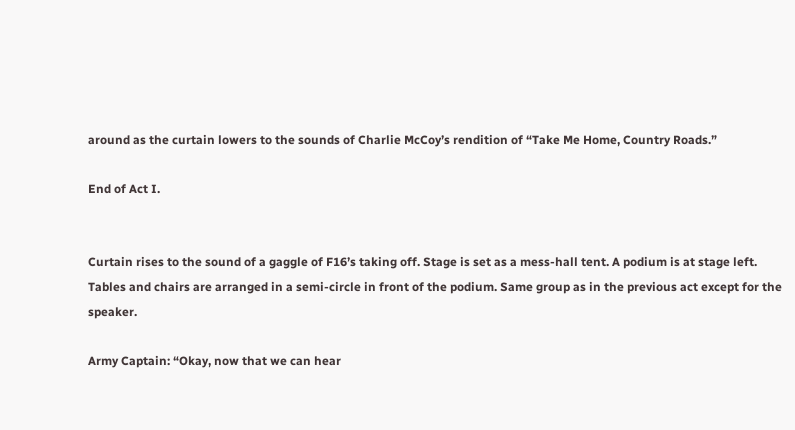around as the curtain lowers to the sounds of Charlie McCoy’s rendition of “Take Me Home, Country Roads.”

End of Act I.


Curtain rises to the sound of a gaggle of F16’s taking off. Stage is set as a mess-hall tent. A podium is at stage left. Tables and chairs are arranged in a semi-circle in front of the podium. Same group as in the previous act except for the speaker.

Army Captain: “Okay, now that we can hear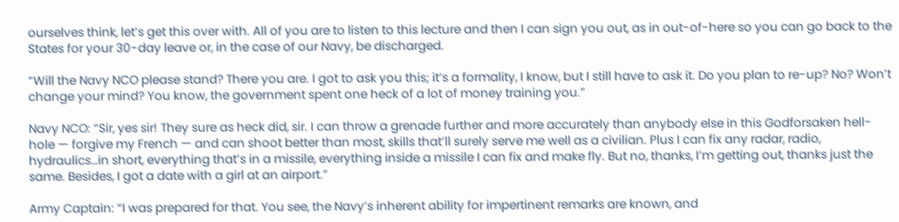ourselves think, let’s get this over with. All of you are to listen to this lecture and then I can sign you out, as in out-of-here so you can go back to the States for your 30-day leave or, in the case of our Navy, be discharged.

“Will the Navy NCO please stand? There you are. I got to ask you this; it’s a formality, I know, but I still have to ask it. Do you plan to re-up? No? Won’t change your mind? You know, the government spent one heck of a lot of money training you.”

Navy NCO: “Sir, yes sir! They sure as heck did, sir. I can throw a grenade further and more accurately than anybody else in this Godforsaken hell-hole — forgive my French — and can shoot better than most, skills that’ll surely serve me well as a civilian. Plus I can fix any radar, radio, hydraulics…in short, everything that’s in a missile, everything inside a missile I can fix and make fly. But no, thanks, I’m getting out, thanks just the same. Besides, I got a date with a girl at an airport.”

Army Captain: “I was prepared for that. You see, the Navy’s inherent ability for impertinent remarks are known, and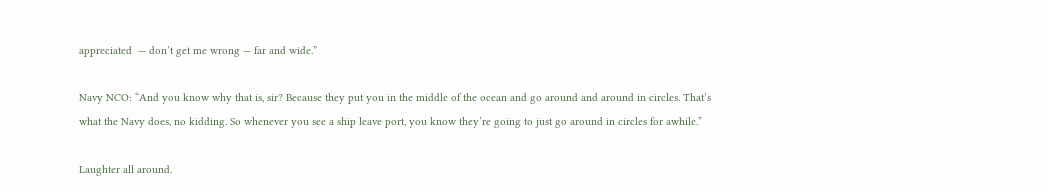appreciated  — don’t get me wrong — far and wide.”

Navy NCO: “And you know why that is, sir? Because they put you in the middle of the ocean and go around and around in circles. That’s what the Navy does, no kidding. So whenever you see a ship leave port, you know they’re going to just go around in circles for awhile.”

Laughter all around.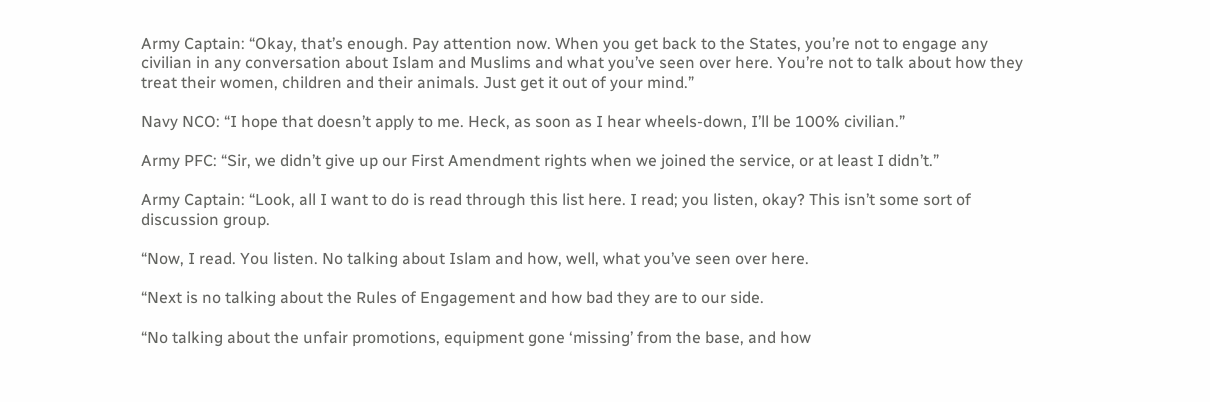Army Captain: “Okay, that’s enough. Pay attention now. When you get back to the States, you’re not to engage any civilian in any conversation about Islam and Muslims and what you’ve seen over here. You’re not to talk about how they treat their women, children and their animals. Just get it out of your mind.”

Navy NCO: “I hope that doesn’t apply to me. Heck, as soon as I hear wheels-down, I’ll be 100% civilian.”

Army PFC: “Sir, we didn’t give up our First Amendment rights when we joined the service, or at least I didn’t.”

Army Captain: “Look, all I want to do is read through this list here. I read; you listen, okay? This isn’t some sort of discussion group.

“Now, I read. You listen. No talking about Islam and how, well, what you’ve seen over here.

“Next is no talking about the Rules of Engagement and how bad they are to our side.

“No talking about the unfair promotions, equipment gone ‘missing’ from the base, and how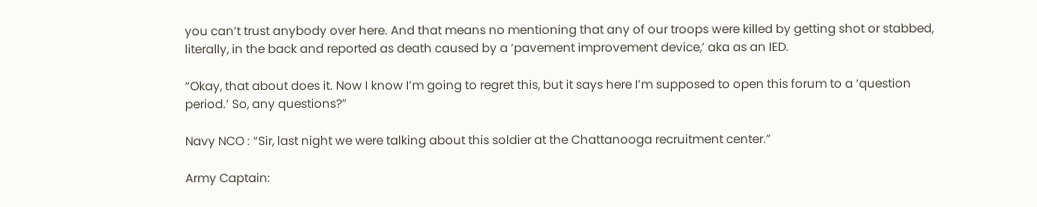you can’t trust anybody over here. And that means no mentioning that any of our troops were killed by getting shot or stabbed, literally, in the back and reported as death caused by a ‘pavement improvement device,’ aka as an IED.

“Okay, that about does it. Now I know I’m going to regret this, but it says here I’m supposed to open this forum to a ‘question period.’ So, any questions?”

Navy NCO : “Sir, last night we were talking about this soldier at the Chattanooga recruitment center.”

Army Captain: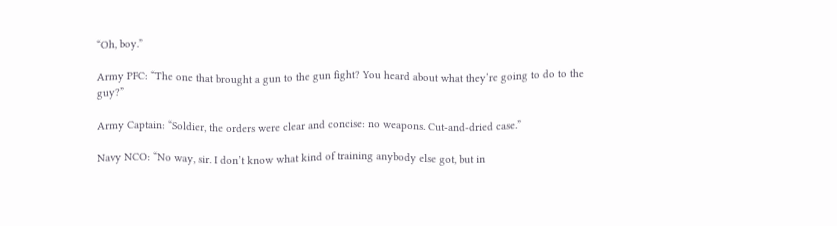“Oh, boy.”

Army PFC: “The one that brought a gun to the gun fight? You heard about what they’re going to do to the guy?”

Army Captain: “Soldier, the orders were clear and concise: no weapons. Cut-and-dried case.”

Navy NCO: “No way, sir. I don’t know what kind of training anybody else got, but in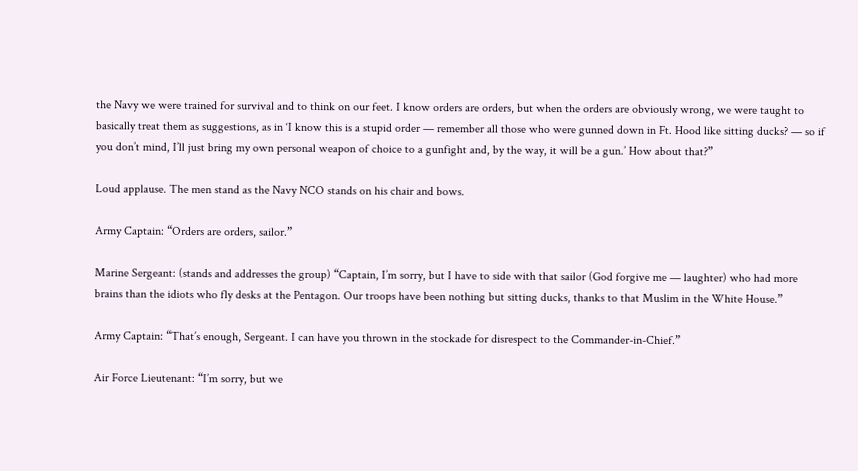the Navy we were trained for survival and to think on our feet. I know orders are orders, but when the orders are obviously wrong, we were taught to basically treat them as suggestions, as in ‘I know this is a stupid order — remember all those who were gunned down in Ft. Hood like sitting ducks? — so if you don’t mind, I’ll just bring my own personal weapon of choice to a gunfight and, by the way, it will be a gun.’ How about that?”

Loud applause. The men stand as the Navy NCO stands on his chair and bows.

Army Captain: “Orders are orders, sailor.”

Marine Sergeant: (stands and addresses the group) “Captain, I’m sorry, but I have to side with that sailor (God forgive me — laughter) who had more brains than the idiots who fly desks at the Pentagon. Our troops have been nothing but sitting ducks, thanks to that Muslim in the White House.”

Army Captain: “That’s enough, Sergeant. I can have you thrown in the stockade for disrespect to the Commander-in-Chief.”

Air Force Lieutenant: “I’m sorry, but we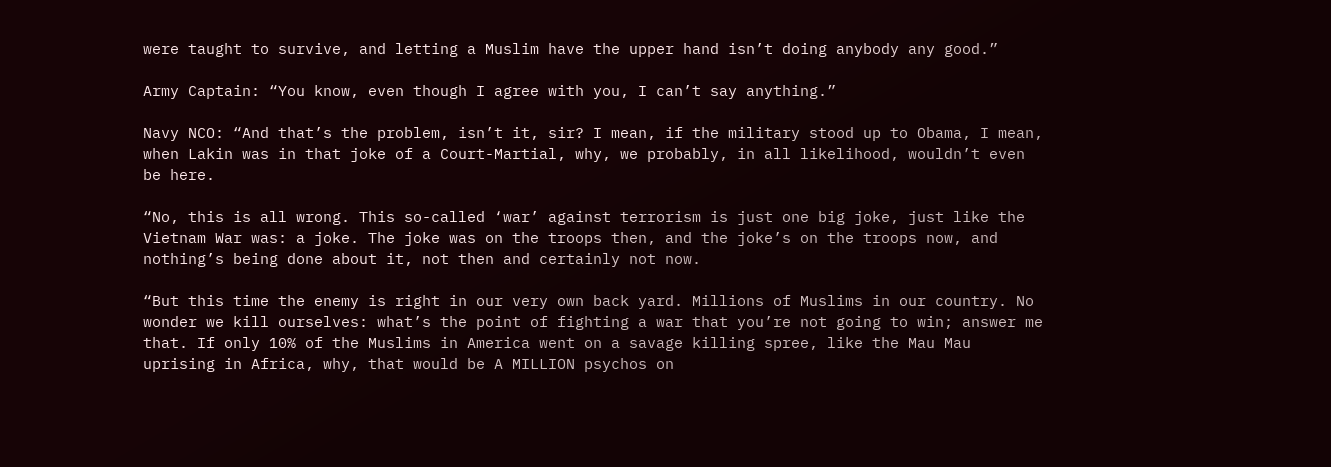were taught to survive, and letting a Muslim have the upper hand isn’t doing anybody any good.”

Army Captain: “You know, even though I agree with you, I can’t say anything.”

Navy NCO: “And that’s the problem, isn’t it, sir? I mean, if the military stood up to Obama, I mean, when Lakin was in that joke of a Court-Martial, why, we probably, in all likelihood, wouldn’t even be here.

“No, this is all wrong. This so-called ‘war’ against terrorism is just one big joke, just like the Vietnam War was: a joke. The joke was on the troops then, and the joke’s on the troops now, and nothing’s being done about it, not then and certainly not now.

“But this time the enemy is right in our very own back yard. Millions of Muslims in our country. No wonder we kill ourselves: what’s the point of fighting a war that you’re not going to win; answer me that. If only 10% of the Muslims in America went on a savage killing spree, like the Mau Mau uprising in Africa, why, that would be A MILLION psychos on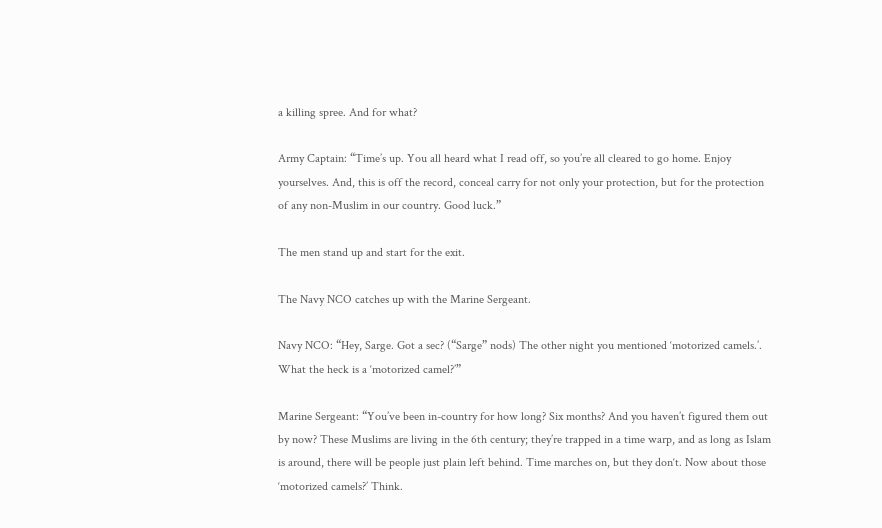a killing spree. And for what?

Army Captain: “Time’s up. You all heard what I read off, so you’re all cleared to go home. Enjoy yourselves. And, this is off the record, conceal carry for not only your protection, but for the protection of any non-Muslim in our country. Good luck.”

The men stand up and start for the exit.

The Navy NCO catches up with the Marine Sergeant.

Navy NCO: “Hey, Sarge. Got a sec? (“Sarge” nods) The other night you mentioned ‘motorized camels.’. What the heck is a ‘motorized camel?’”

Marine Sergeant: “You’ve been in-country for how long? Six months? And you haven’t figured them out by now? These Muslims are living in the 6th century; they’re trapped in a time warp, and as long as Islam is around, there will be people just plain left behind. Time marches on, but they don‘t. Now about those ‘motorized camels?’ Think.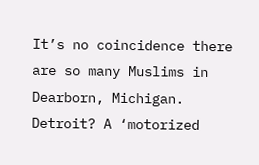It’s no coincidence there are so many Muslims in Dearborn, Michigan. Detroit? A ‘motorized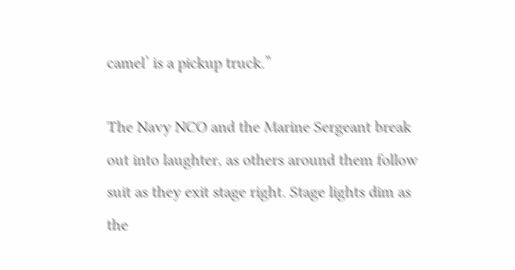camel’ is a pickup truck.”

The Navy NCO and the Marine Sergeant break out into laughter, as others around them follow suit as they exit stage right. Stage lights dim as the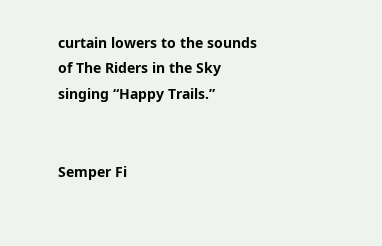curtain lowers to the sounds of The Riders in the Sky singing “Happy Trails.”


Semper Fi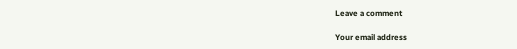Leave a comment

Your email address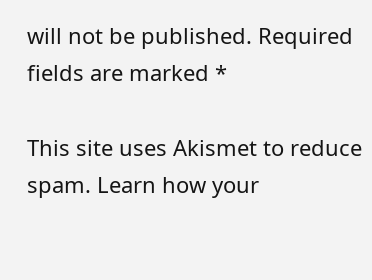will not be published. Required fields are marked *

This site uses Akismet to reduce spam. Learn how your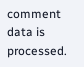comment data is processed.